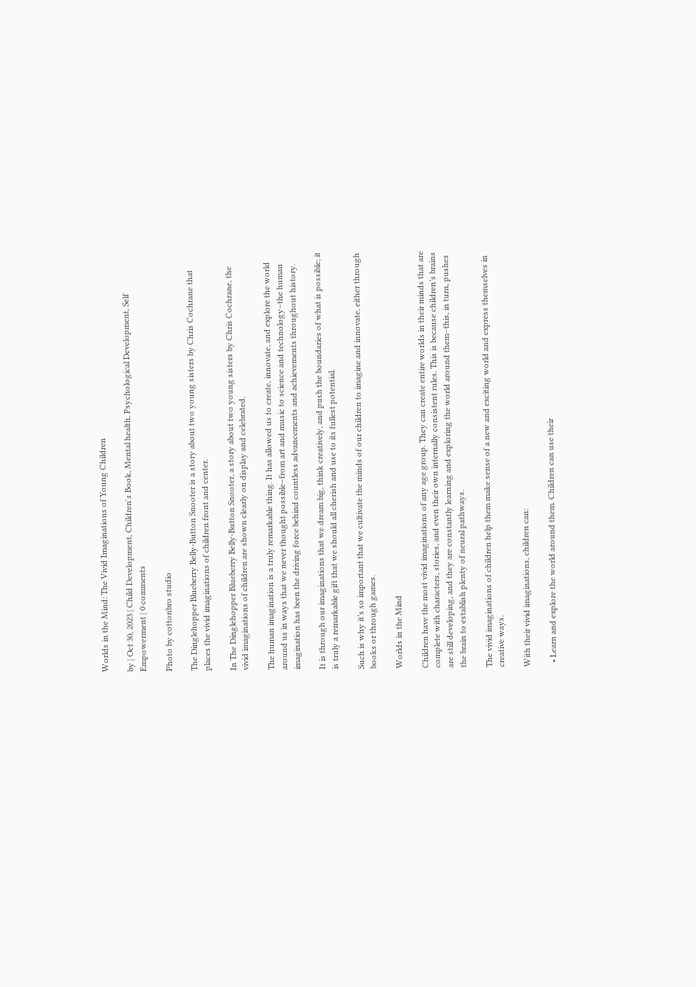Worlds in the Mind: The Vivid Imaginations of Young Children

by | Oct 30, 2023 | Child Development, Children's Book, Mental health, Psychological Development, Self Empowerment | 0 comments

Photo by cottonbro studio

The Dinglehopper Blueberry Belly-Button Snooter is a story about two young sisters by Chris Cochrane that places the vivid imaginations of children front and center.

In The Dinglehopper Blueberry Belly-Button Snooter, a story about two young sisters by Chris Cochrane, the vivid imaginations of children are shown clearly on display and celebrated.

The human imagination is a truly remarkable thing. It has allowed us to create, innovate, and explore the world around us in ways that we never thought possible–from art and music to science and technology–the human imagination has been the driving force behind countless advancements and achievements throughout history.

It is through our imaginations that we dream big, think creatively, and push the boundaries of what is possible; it is truly a remarkable gift that we should all cherish and use to its fullest potential.

Such is why it’s so important that we cultivate the minds of our children to imagine and innovate, either through books or through games.

Worlds in the Mind

Children have the most vivid imaginations of any age group. They can create entire worlds in their minds that are complete with characters, stories, and even their own internally consistent rules. This is because children’s brains are still developing, and they are constantly learning and exploring the world around them–this, in turn, pushes the brain to establish plenty of neural pathways.

The vivid imaginations of children help them make sense of a new and exciting world and express themselves in creative ways.

With their vivid imaginations, children can:

  • Learn and explore the world around them. Children can use their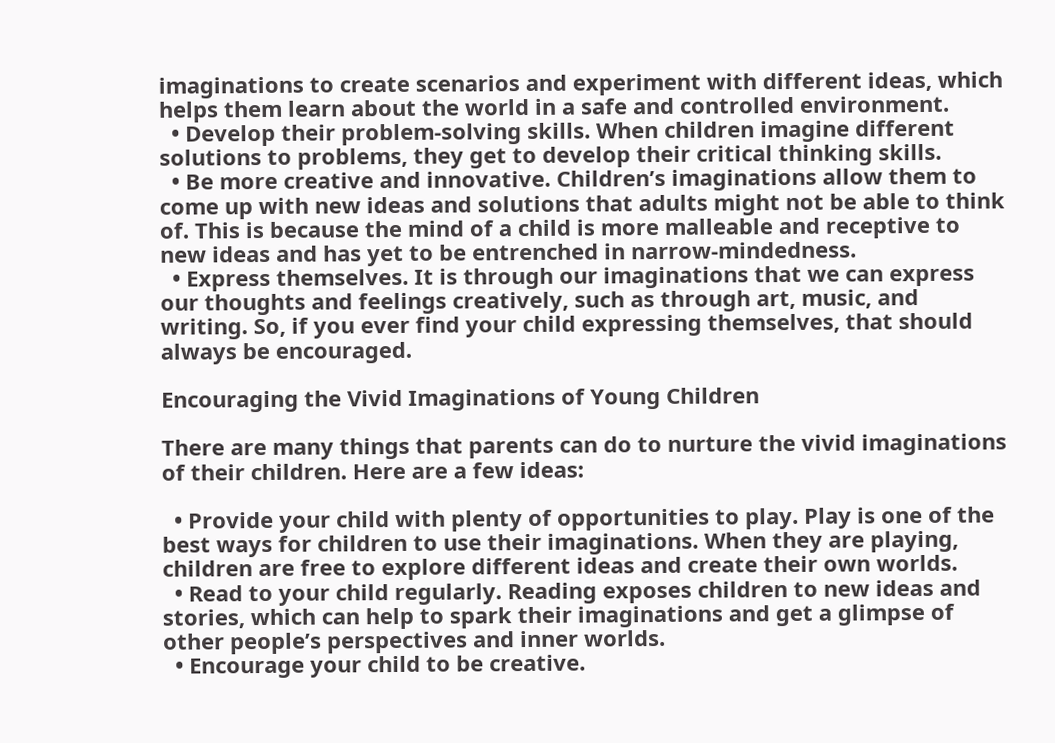imaginations to create scenarios and experiment with different ideas, which helps them learn about the world in a safe and controlled environment.
  • Develop their problem-solving skills. When children imagine different solutions to problems, they get to develop their critical thinking skills.
  • Be more creative and innovative. Children’s imaginations allow them to come up with new ideas and solutions that adults might not be able to think of. This is because the mind of a child is more malleable and receptive to new ideas and has yet to be entrenched in narrow-mindedness.
  • Express themselves. It is through our imaginations that we can express our thoughts and feelings creatively, such as through art, music, and writing. So, if you ever find your child expressing themselves, that should always be encouraged.

Encouraging the Vivid Imaginations of Young Children

There are many things that parents can do to nurture the vivid imaginations of their children. Here are a few ideas:

  • Provide your child with plenty of opportunities to play. Play is one of the best ways for children to use their imaginations. When they are playing, children are free to explore different ideas and create their own worlds.
  • Read to your child regularly. Reading exposes children to new ideas and stories, which can help to spark their imaginations and get a glimpse of other people’s perspectives and inner worlds.
  • Encourage your child to be creative.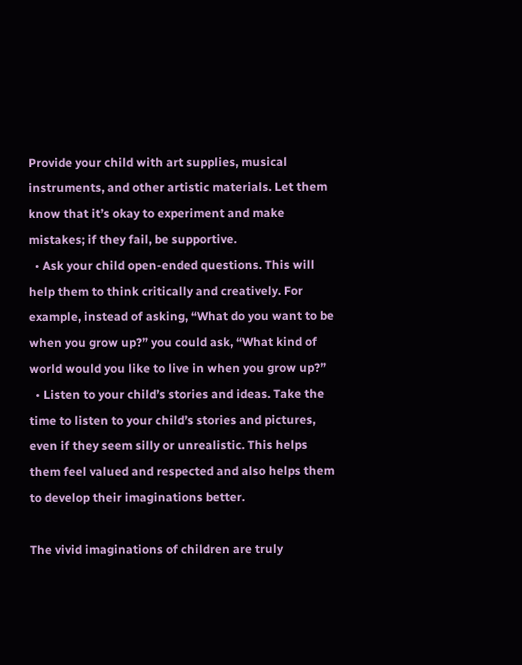Provide your child with art supplies, musical instruments, and other artistic materials. Let them know that it’s okay to experiment and make mistakes; if they fail, be supportive.
  • Ask your child open-ended questions. This will help them to think critically and creatively. For example, instead of asking, “What do you want to be when you grow up?” you could ask, “What kind of world would you like to live in when you grow up?”
  • Listen to your child’s stories and ideas. Take the time to listen to your child’s stories and pictures, even if they seem silly or unrealistic. This helps them feel valued and respected and also helps them to develop their imaginations better.

The vivid imaginations of children are truly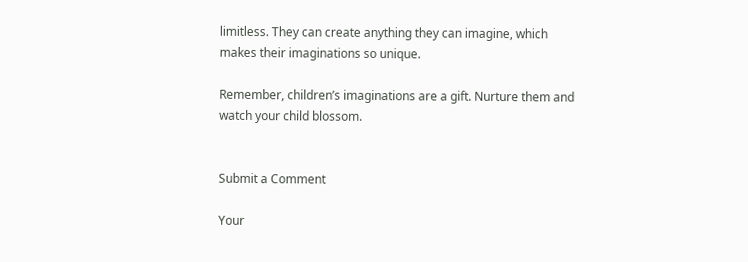limitless. They can create anything they can imagine, which makes their imaginations so unique.

Remember, children’s imaginations are a gift. Nurture them and watch your child blossom.


Submit a Comment

Your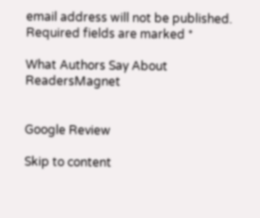email address will not be published. Required fields are marked *

What Authors Say About ReadersMagnet


Google Review

Skip to content